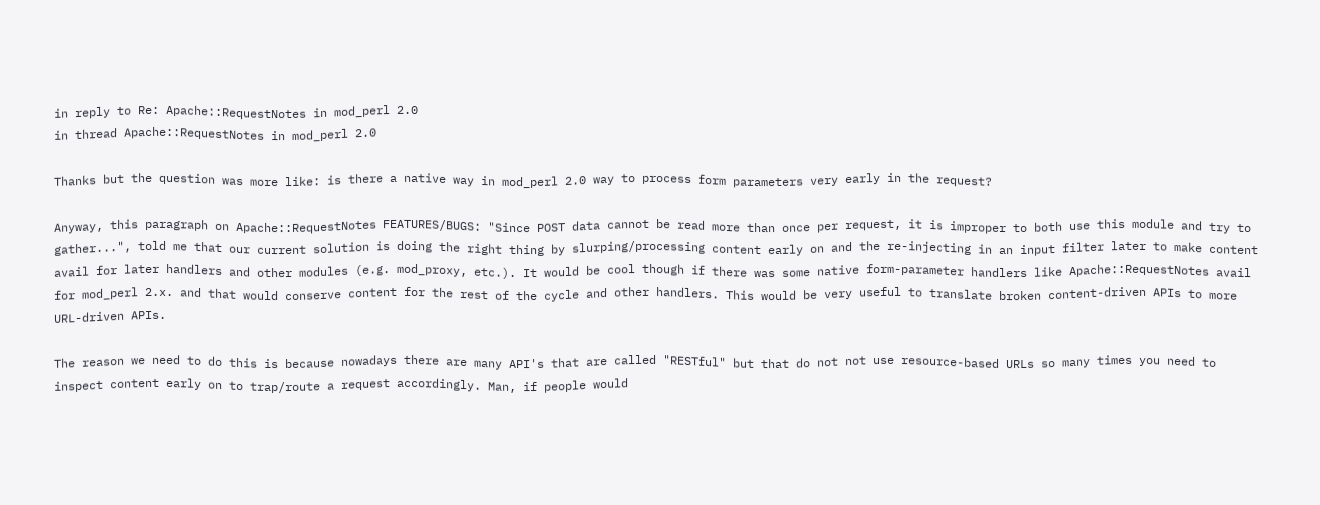in reply to Re: Apache::RequestNotes in mod_perl 2.0
in thread Apache::RequestNotes in mod_perl 2.0

Thanks but the question was more like: is there a native way in mod_perl 2.0 way to process form parameters very early in the request?

Anyway, this paragraph on Apache::RequestNotes FEATURES/BUGS: "Since POST data cannot be read more than once per request, it is improper to both use this module and try to gather...", told me that our current solution is doing the right thing by slurping/processing content early on and the re-injecting in an input filter later to make content avail for later handlers and other modules (e.g. mod_proxy, etc.). It would be cool though if there was some native form-parameter handlers like Apache::RequestNotes avail for mod_perl 2.x. and that would conserve content for the rest of the cycle and other handlers. This would be very useful to translate broken content-driven APIs to more URL-driven APIs.

The reason we need to do this is because nowadays there are many API's that are called "RESTful" but that do not not use resource-based URLs so many times you need to inspect content early on to trap/route a request accordingly. Man, if people would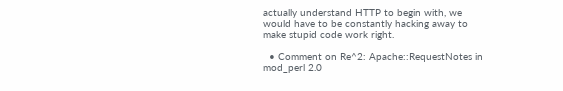actually understand HTTP to begin with, we would have to be constantly hacking away to make stupid code work right.

  • Comment on Re^2: Apache::RequestNotes in mod_perl 2.0